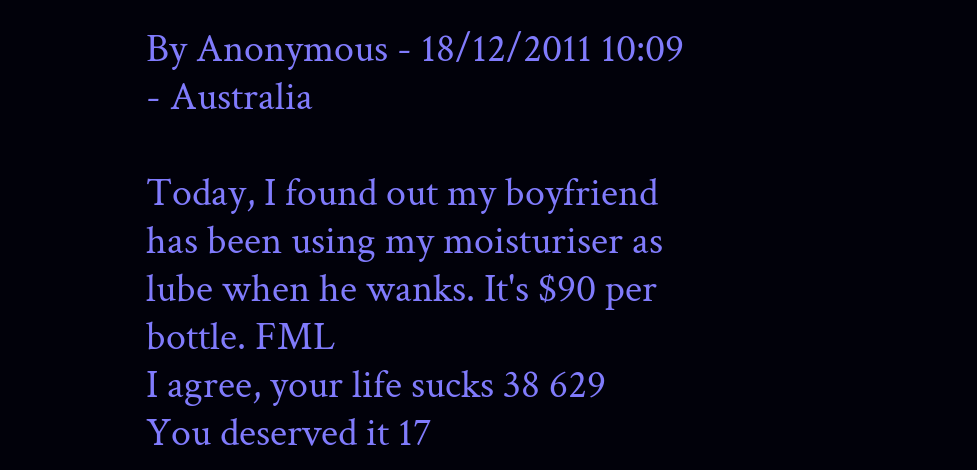By Anonymous - 18/12/2011 10:09 - Australia

Today, I found out my boyfriend has been using my moisturiser as lube when he wanks. It's $90 per bottle. FML
I agree, your life sucks 38 629
You deserved it 17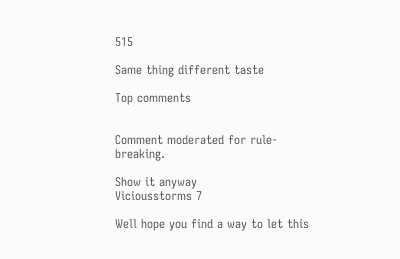515

Same thing different taste

Top comments


Comment moderated for rule-breaking.

Show it anyway
Viciousstorms 7

Well hope you find a way to let this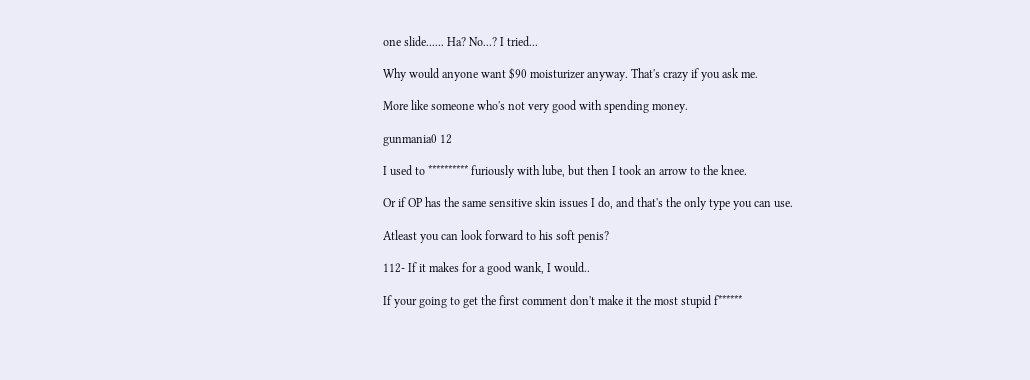one slide...... Ha? No...? I tried...

Why would anyone want $90 moisturizer anyway. That's crazy if you ask me.

More like someone who's not very good with spending money.

gunmania0 12

I used to ********** furiously with lube, but then I took an arrow to the knee.

Or if OP has the same sensitive skin issues I do, and that's the only type you can use.

Atleast you can look forward to his soft penis?

112- If it makes for a good wank, I would..

If your going to get the first comment don't make it the most stupid f******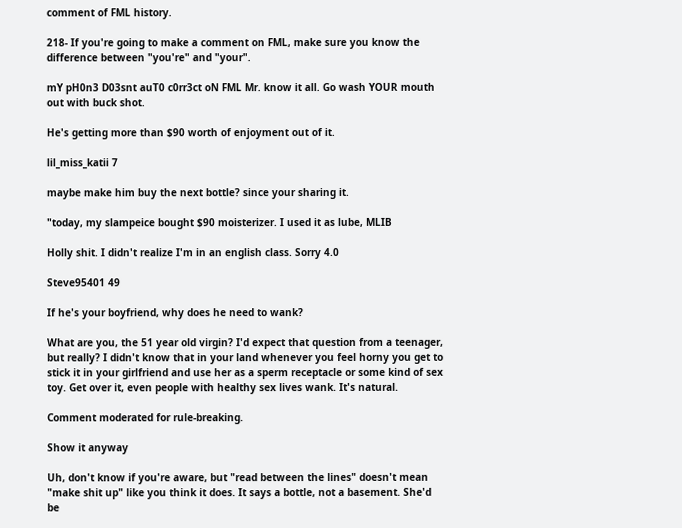comment of FML history.

218- If you're going to make a comment on FML, make sure you know the difference between "you're" and "your".

mY pH0n3 D03snt auT0 c0rr3ct oN FML Mr. know it all. Go wash YOUR mouth out with buck shot.

He's getting more than $90 worth of enjoyment out of it.

lil_miss_katii 7

maybe make him buy the next bottle? since your sharing it.

"today, my slampeice bought $90 moisterizer. I used it as lube, MLIB

Holly shit. I didn't realize I'm in an english class. Sorry 4.0

Steve95401 49

If he's your boyfriend, why does he need to wank?

What are you, the 51 year old virgin? I'd expect that question from a teenager, but really? I didn't know that in your land whenever you feel horny you get to stick it in your girlfriend and use her as a sperm receptacle or some kind of sex toy. Get over it, even people with healthy sex lives wank. It's natural.

Comment moderated for rule-breaking.

Show it anyway

Uh, don't know if you're aware, but "read between the lines" doesn't mean "make shit up" like you think it does. It says a bottle, not a basement. She'd be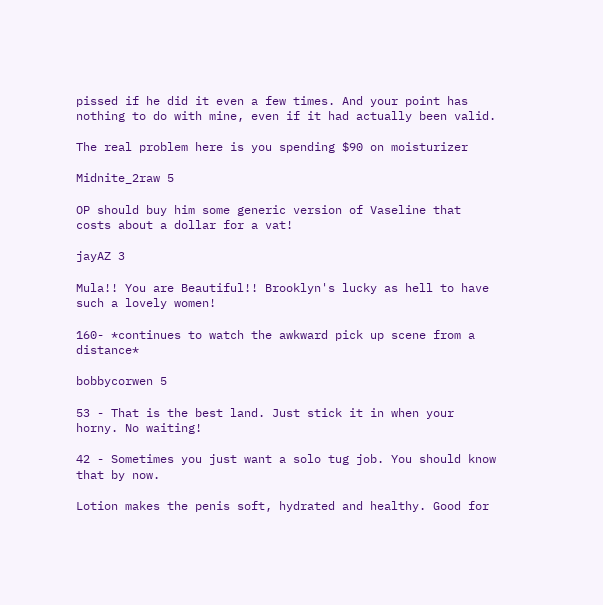pissed if he did it even a few times. And your point has nothing to do with mine, even if it had actually been valid.

The real problem here is you spending $90 on moisturizer

Midnite_2raw 5

OP should buy him some generic version of Vaseline that costs about a dollar for a vat!

jayAZ 3

Mula!! You are Beautiful!! Brooklyn's lucky as hell to have such a lovely women!

160- *continues to watch the awkward pick up scene from a distance*

bobbycorwen 5

53 - That is the best land. Just stick it in when your horny. No waiting!

42 - Sometimes you just want a solo tug job. You should know that by now.

Lotion makes the penis soft, hydrated and healthy. Good for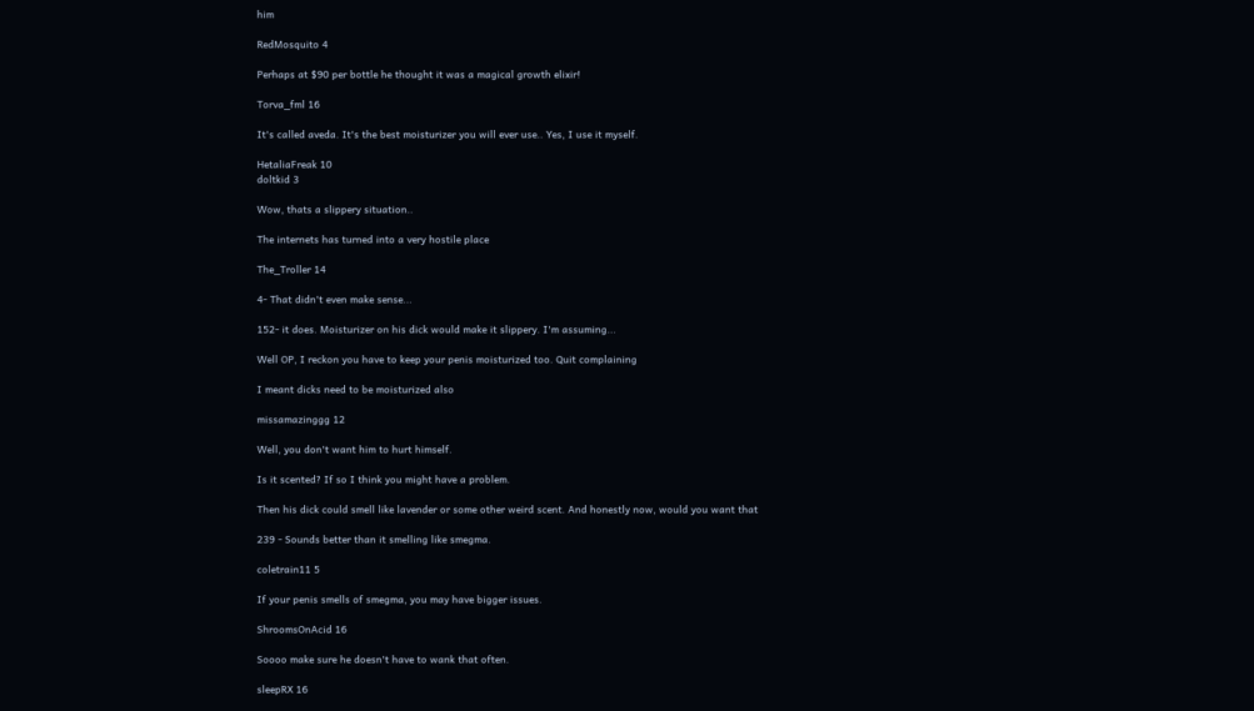him

RedMosquito 4

Perhaps at $90 per bottle he thought it was a magical growth elixir!

Torva_fml 16

It's called aveda. It's the best moisturizer you will ever use.. Yes, I use it myself.

HetaliaFreak 10
doltkid 3

Wow, thats a slippery situation..

The internets has turned into a very hostile place

The_Troller 14

4- That didn't even make sense...

152- it does. Moisturizer on his dick would make it slippery. I'm assuming...

Well OP, I reckon you have to keep your penis moisturized too. Quit complaining

I meant dicks need to be moisturized also

missamazinggg 12

Well, you don't want him to hurt himself.

Is it scented? If so I think you might have a problem.

Then his dick could smell like lavender or some other weird scent. And honestly now, would you want that

239 - Sounds better than it smelling like smegma.

coletrain11 5

If your penis smells of smegma, you may have bigger issues.

ShroomsOnAcid 16

Soooo make sure he doesn't have to wank that often.

sleepRX 16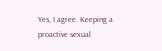Yes, I agree. Keeping a proactive sexual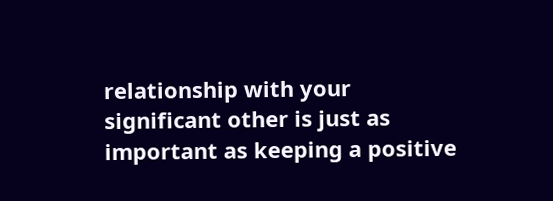relationship with your significant other is just as important as keeping a positive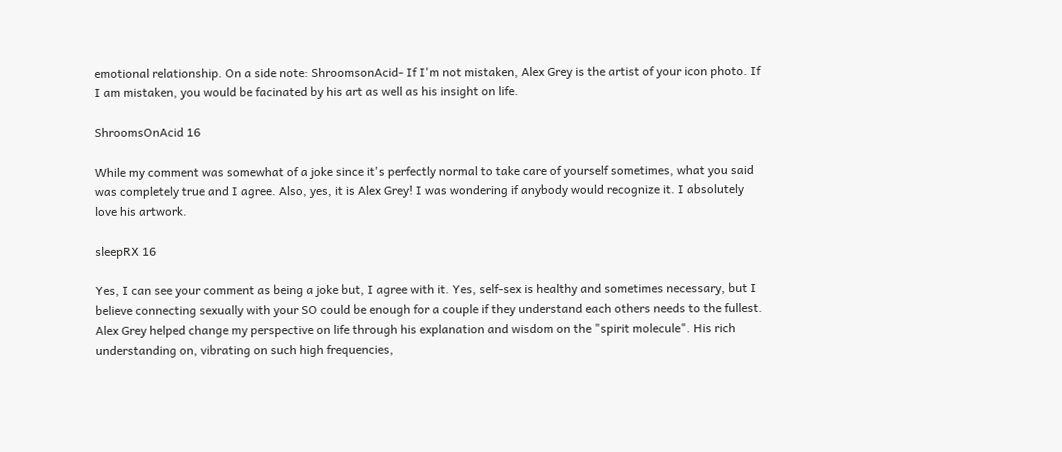emotional relationship. On a side note: ShroomsonAcid- If I'm not mistaken, Alex Grey is the artist of your icon photo. If I am mistaken, you would be facinated by his art as well as his insight on life.

ShroomsOnAcid 16

While my comment was somewhat of a joke since it's perfectly normal to take care of yourself sometimes, what you said was completely true and I agree. Also, yes, it is Alex Grey! I was wondering if anybody would recognize it. I absolutely love his artwork.

sleepRX 16

Yes, I can see your comment as being a joke but, I agree with it. Yes, self-sex is healthy and sometimes necessary, but I believe connecting sexually with your SO could be enough for a couple if they understand each others needs to the fullest. Alex Grey helped change my perspective on life through his explanation and wisdom on the "spirit molecule". His rich understanding on, vibrating on such high frequencies,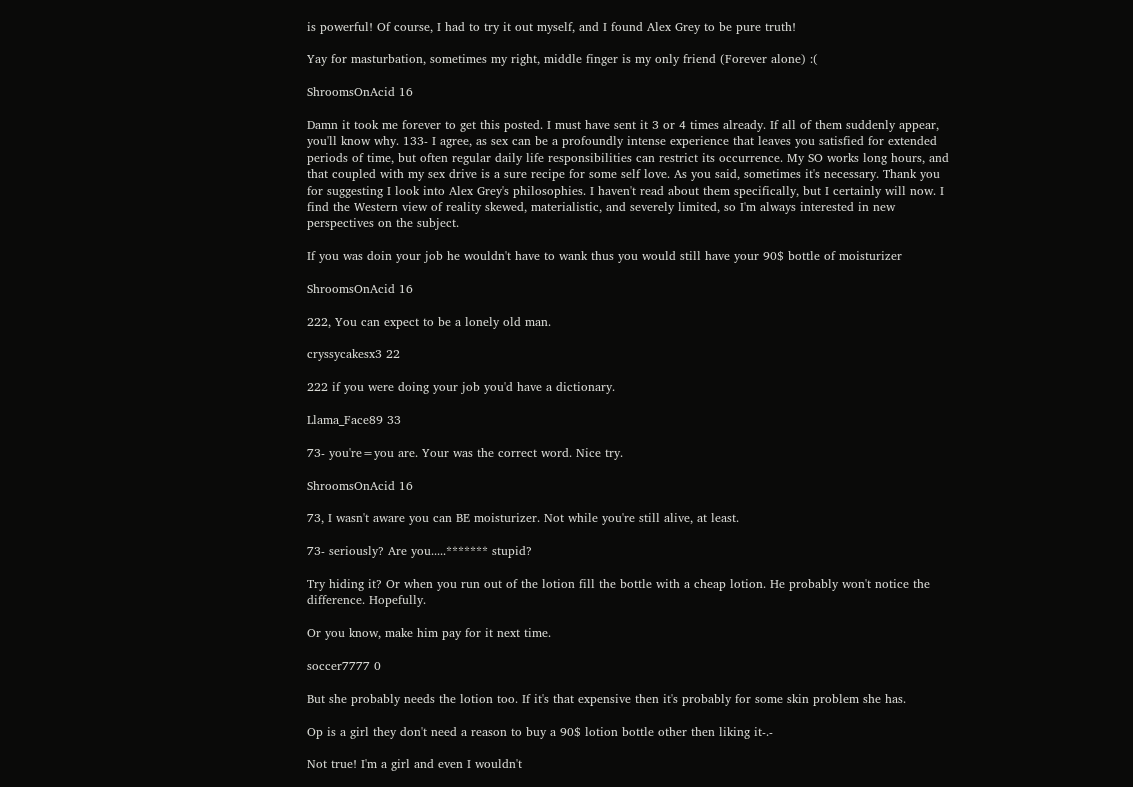is powerful! Of course, I had to try it out myself, and I found Alex Grey to be pure truth!

Yay for masturbation, sometimes my right, middle finger is my only friend (Forever alone) :(

ShroomsOnAcid 16

Damn it took me forever to get this posted. I must have sent it 3 or 4 times already. If all of them suddenly appear, you'll know why. 133- I agree, as sex can be a profoundly intense experience that leaves you satisfied for extended periods of time, but often regular daily life responsibilities can restrict its occurrence. My SO works long hours, and that coupled with my sex drive is a sure recipe for some self love. As you said, sometimes it's necessary. Thank you for suggesting I look into Alex Grey's philosophies. I haven't read about them specifically, but I certainly will now. I find the Western view of reality skewed, materialistic, and severely limited, so I'm always interested in new perspectives on the subject.

If you was doin your job he wouldn't have to wank thus you would still have your 90$ bottle of moisturizer

ShroomsOnAcid 16

222, You can expect to be a lonely old man.

cryssycakesx3 22

222 if you were doing your job you'd have a dictionary.

Llama_Face89 33

73- you're=you are. Your was the correct word. Nice try.

ShroomsOnAcid 16

73, I wasn't aware you can BE moisturizer. Not while you're still alive, at least.

73- seriously? Are you.....******* stupid?

Try hiding it? Or when you run out of the lotion fill the bottle with a cheap lotion. He probably won't notice the difference. Hopefully.

Or you know, make him pay for it next time.

soccer7777 0

But she probably needs the lotion too. If it's that expensive then it's probably for some skin problem she has.

Op is a girl they don't need a reason to buy a 90$ lotion bottle other then liking it-.-

Not true! I'm a girl and even I wouldn't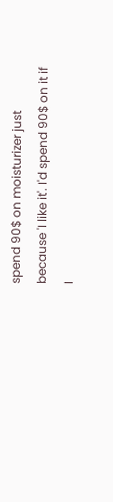spend 90$ on moisturizer just because 'I like it'. I'd spend 90$ on it if I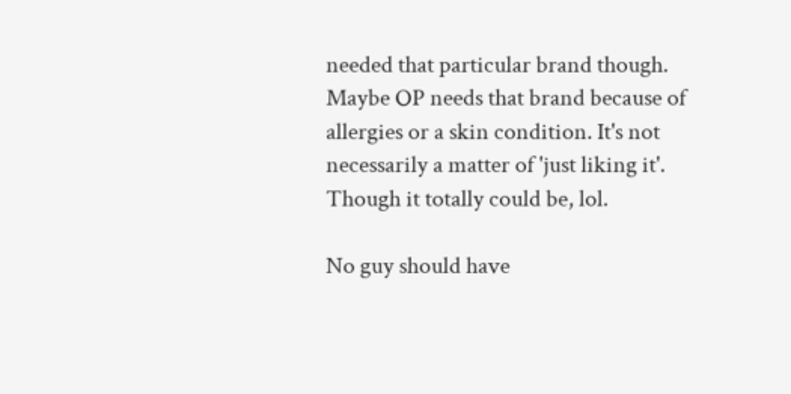needed that particular brand though. Maybe OP needs that brand because of allergies or a skin condition. It's not necessarily a matter of 'just liking it'. Though it totally could be, lol.

No guy should have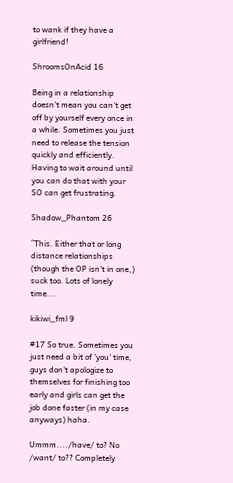to wank if they have a girlfriend!

ShroomsOnAcid 16

Being in a relationship doesn't mean you can't get off by yourself every once in a while. Sometimes you just need to release the tension quickly and efficiently. Having to wait around until you can do that with your SO can get frustrating.

Shadow_Phantom 26

^This. Either that or long distance relationships (though the OP isn't in one,) suck too. Lots of lonely time...

kikiwi_fml 9

#17 So true. Sometimes you just need a bit of 'you' time, guys don't apologize to themselves for finishing too early and girls can get the job done faster (in my case anyways) haha.

Ummm..../have/ to? No /want/ to?? Completely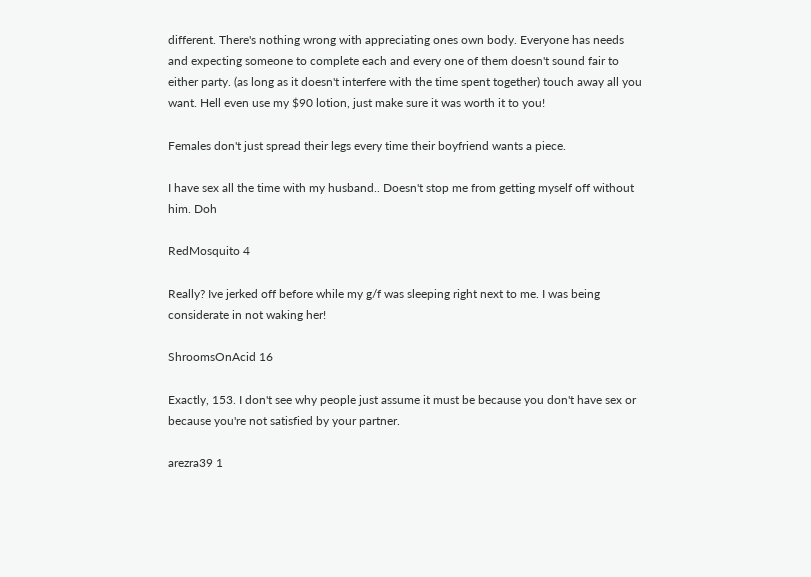different. There's nothing wrong with appreciating ones own body. Everyone has needs and expecting someone to complete each and every one of them doesn't sound fair to either party. (as long as it doesn't interfere with the time spent together) touch away all you want. Hell even use my $90 lotion, just make sure it was worth it to you!

Females don't just spread their legs every time their boyfriend wants a piece.

I have sex all the time with my husband.. Doesn't stop me from getting myself off without him. Doh

RedMosquito 4

Really? Ive jerked off before while my g/f was sleeping right next to me. I was being considerate in not waking her!

ShroomsOnAcid 16

Exactly, 153. I don't see why people just assume it must be because you don't have sex or because you're not satisfied by your partner.

arezra39 1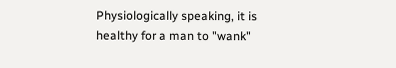Physiologically speaking, it is healthy for a man to "wank"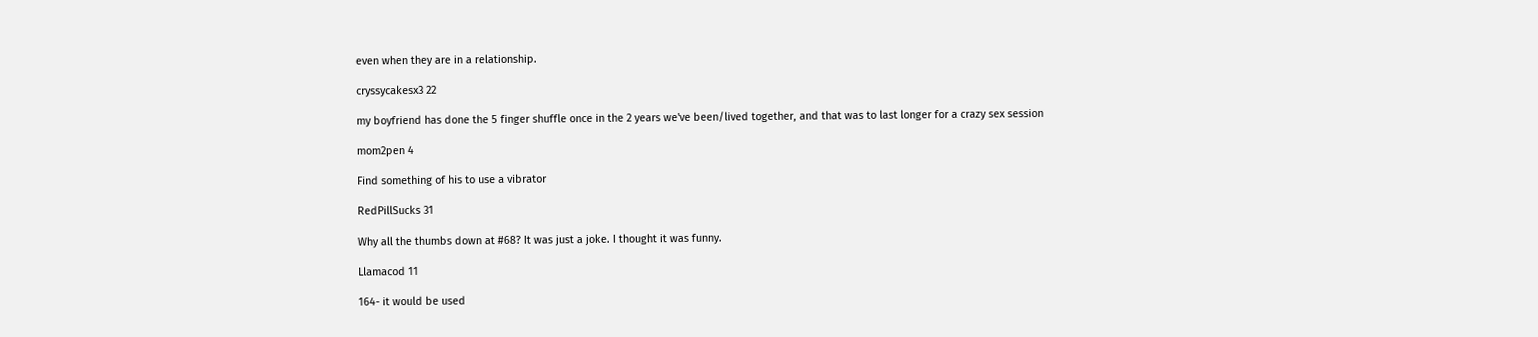even when they are in a relationship.

cryssycakesx3 22

my boyfriend has done the 5 finger shuffle once in the 2 years we've been/lived together, and that was to last longer for a crazy sex session

mom2pen 4

Find something of his to use a vibrator

RedPillSucks 31

Why all the thumbs down at #68? It was just a joke. I thought it was funny.

Llamacod 11

164- it would be used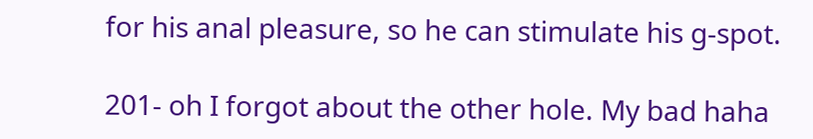for his anal pleasure, so he can stimulate his g-spot.

201- oh I forgot about the other hole. My bad haha